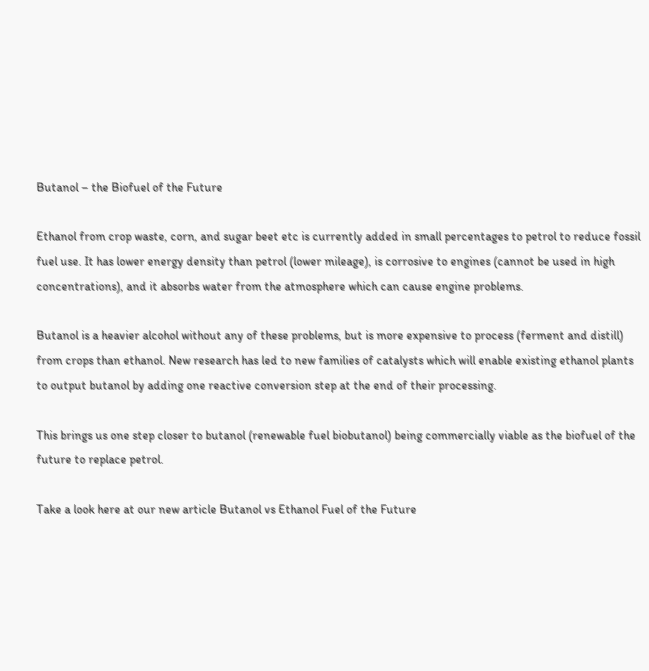Butanol – the Biofuel of the Future

Ethanol from crop waste, corn, and sugar beet etc is currently added in small percentages to petrol to reduce fossil fuel use. It has lower energy density than petrol (lower mileage), is corrosive to engines (cannot be used in high concentrations), and it absorbs water from the atmosphere which can cause engine problems.

Butanol is a heavier alcohol without any of these problems, but is more expensive to process (ferment and distill) from crops than ethanol. New research has led to new families of catalysts which will enable existing ethanol plants to output butanol by adding one reactive conversion step at the end of their processing.

This brings us one step closer to butanol (renewable fuel biobutanol) being commercially viable as the biofuel of the future to replace petrol.

Take a look here at our new article Butanol vs Ethanol Fuel of the Future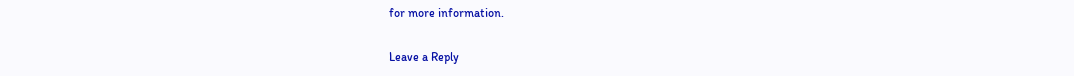for more information.

Leave a Reply